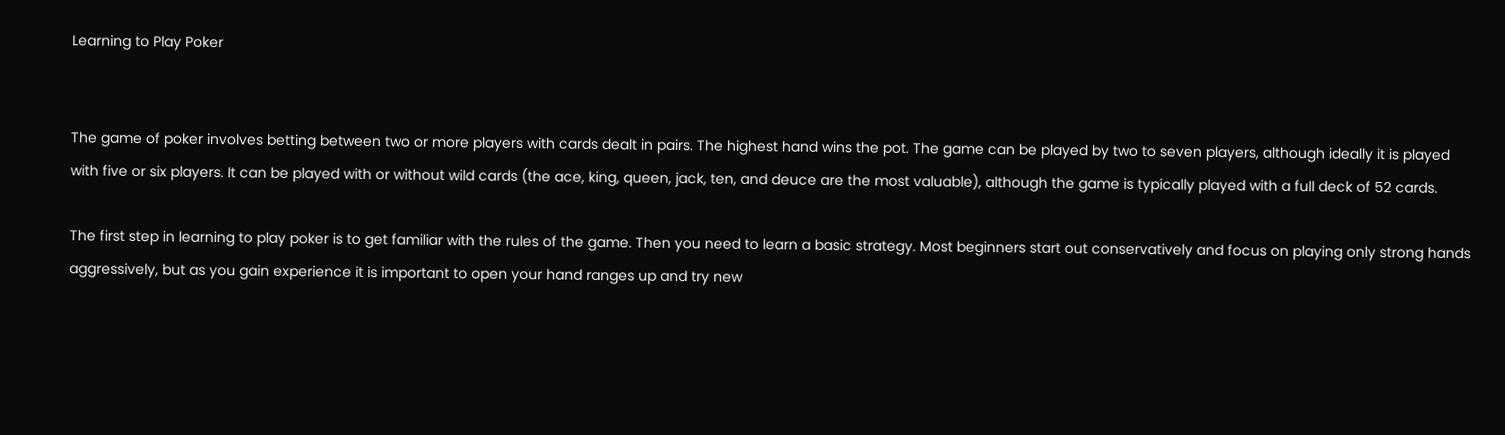Learning to Play Poker


The game of poker involves betting between two or more players with cards dealt in pairs. The highest hand wins the pot. The game can be played by two to seven players, although ideally it is played with five or six players. It can be played with or without wild cards (the ace, king, queen, jack, ten, and deuce are the most valuable), although the game is typically played with a full deck of 52 cards.

The first step in learning to play poker is to get familiar with the rules of the game. Then you need to learn a basic strategy. Most beginners start out conservatively and focus on playing only strong hands aggressively, but as you gain experience it is important to open your hand ranges up and try new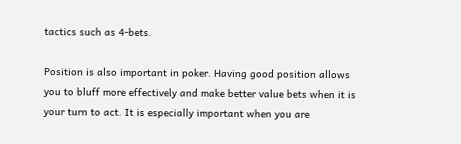tactics such as 4-bets.

Position is also important in poker. Having good position allows you to bluff more effectively and make better value bets when it is your turn to act. It is especially important when you are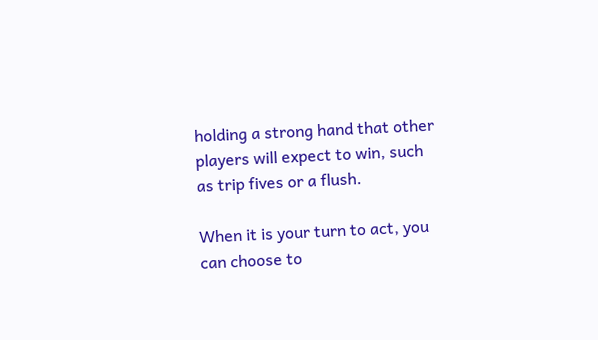holding a strong hand that other players will expect to win, such as trip fives or a flush.

When it is your turn to act, you can choose to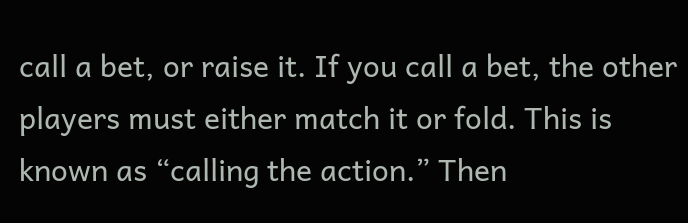call a bet, or raise it. If you call a bet, the other players must either match it or fold. This is known as “calling the action.” Then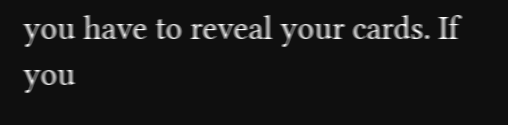you have to reveal your cards. If you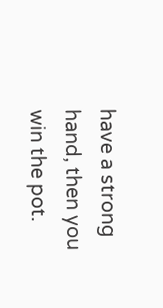have a strong hand, then you win the pot.